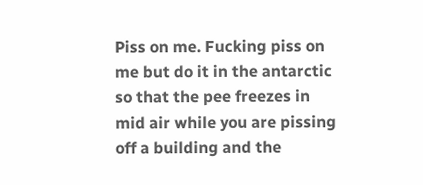Piss on me. Fucking piss on me but do it in the antarctic so that the pee freezes in mid air while you are pissing off a building and the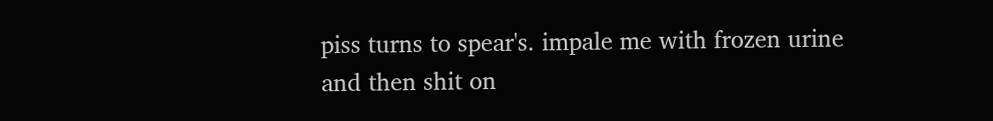piss turns to spear's. impale me with frozen urine and then shit on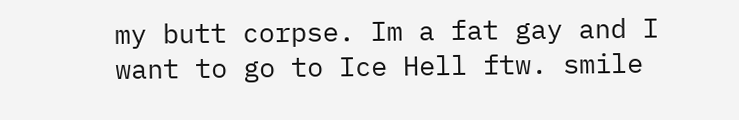my butt corpse. Im a fat gay and I want to go to Ice Hell ftw. smile